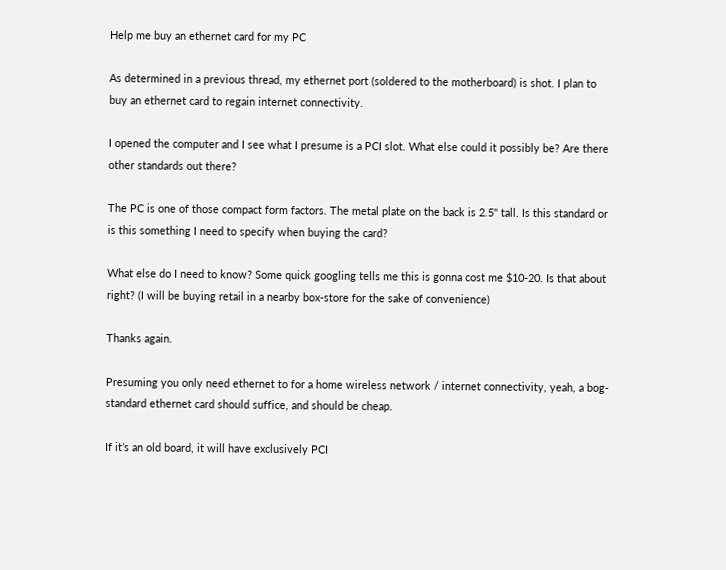Help me buy an ethernet card for my PC

As determined in a previous thread, my ethernet port (soldered to the motherboard) is shot. I plan to buy an ethernet card to regain internet connectivity.

I opened the computer and I see what I presume is a PCI slot. What else could it possibly be? Are there other standards out there?

The PC is one of those compact form factors. The metal plate on the back is 2.5" tall. Is this standard or is this something I need to specify when buying the card?

What else do I need to know? Some quick googling tells me this is gonna cost me $10-20. Is that about right? (I will be buying retail in a nearby box-store for the sake of convenience)

Thanks again.

Presuming you only need ethernet to for a home wireless network / internet connectivity, yeah, a bog-standard ethernet card should suffice, and should be cheap.

If it’s an old board, it will have exclusively PCI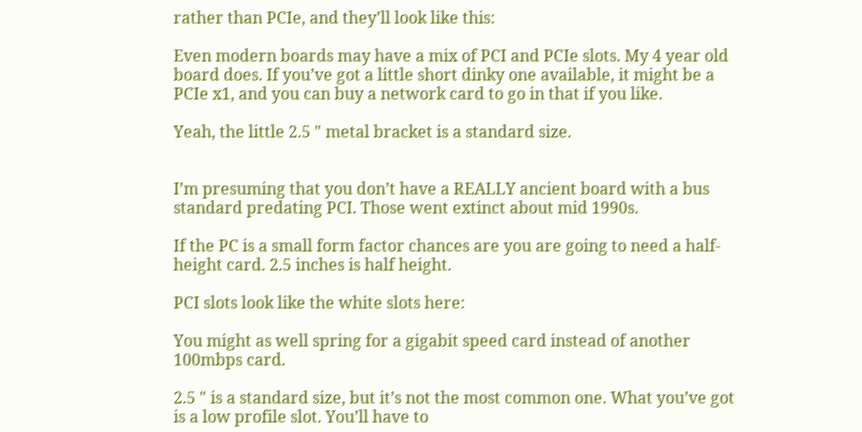rather than PCIe, and they’ll look like this:

Even modern boards may have a mix of PCI and PCIe slots. My 4 year old board does. If you’ve got a little short dinky one available, it might be a PCIe x1, and you can buy a network card to go in that if you like.

Yeah, the little 2.5 " metal bracket is a standard size.


I’m presuming that you don’t have a REALLY ancient board with a bus standard predating PCI. Those went extinct about mid 1990s.

If the PC is a small form factor chances are you are going to need a half-height card. 2.5 inches is half height.

PCI slots look like the white slots here:

You might as well spring for a gigabit speed card instead of another 100mbps card.

2.5 " is a standard size, but it’s not the most common one. What you’ve got is a low profile slot. You’ll have to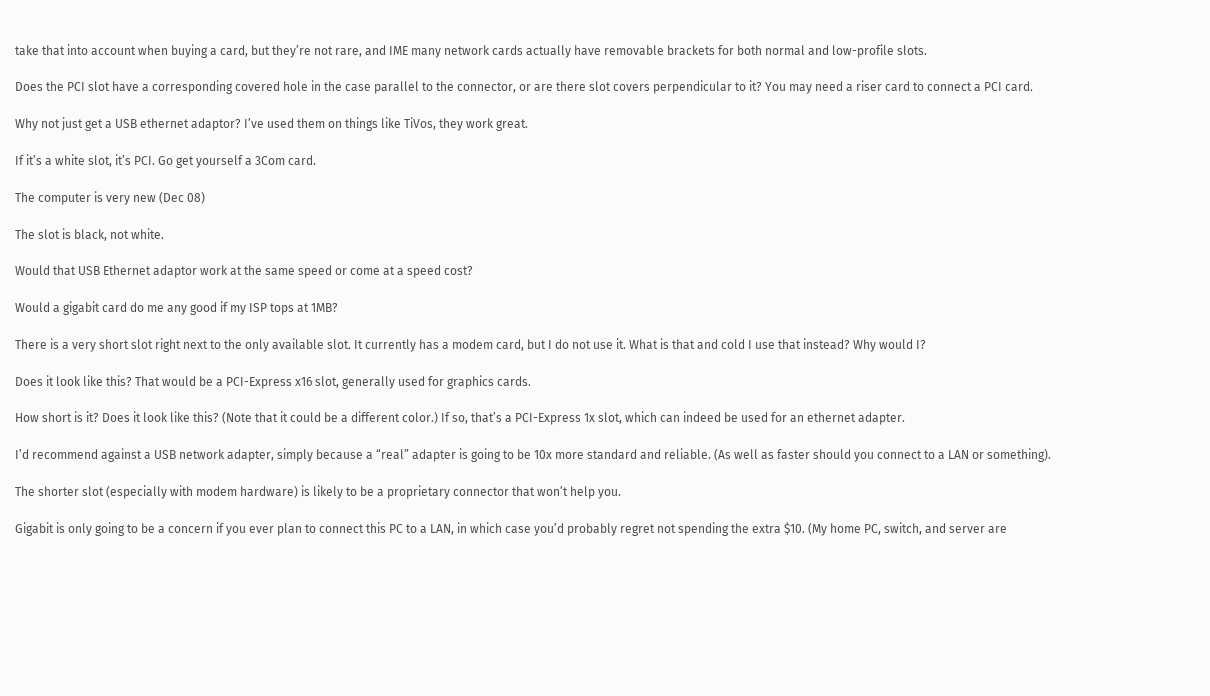take that into account when buying a card, but they’re not rare, and IME many network cards actually have removable brackets for both normal and low-profile slots.

Does the PCI slot have a corresponding covered hole in the case parallel to the connector, or are there slot covers perpendicular to it? You may need a riser card to connect a PCI card.

Why not just get a USB ethernet adaptor? I’ve used them on things like TiVos, they work great.

If it’s a white slot, it’s PCI. Go get yourself a 3Com card.

The computer is very new (Dec 08)

The slot is black, not white.

Would that USB Ethernet adaptor work at the same speed or come at a speed cost?

Would a gigabit card do me any good if my ISP tops at 1MB?

There is a very short slot right next to the only available slot. It currently has a modem card, but I do not use it. What is that and cold I use that instead? Why would I?

Does it look like this? That would be a PCI-Express x16 slot, generally used for graphics cards.

How short is it? Does it look like this? (Note that it could be a different color.) If so, that’s a PCI-Express 1x slot, which can indeed be used for an ethernet adapter.

I’d recommend against a USB network adapter, simply because a “real” adapter is going to be 10x more standard and reliable. (As well as faster should you connect to a LAN or something).

The shorter slot (especially with modem hardware) is likely to be a proprietary connector that won’t help you.

Gigabit is only going to be a concern if you ever plan to connect this PC to a LAN, in which case you’d probably regret not spending the extra $10. (My home PC, switch, and server are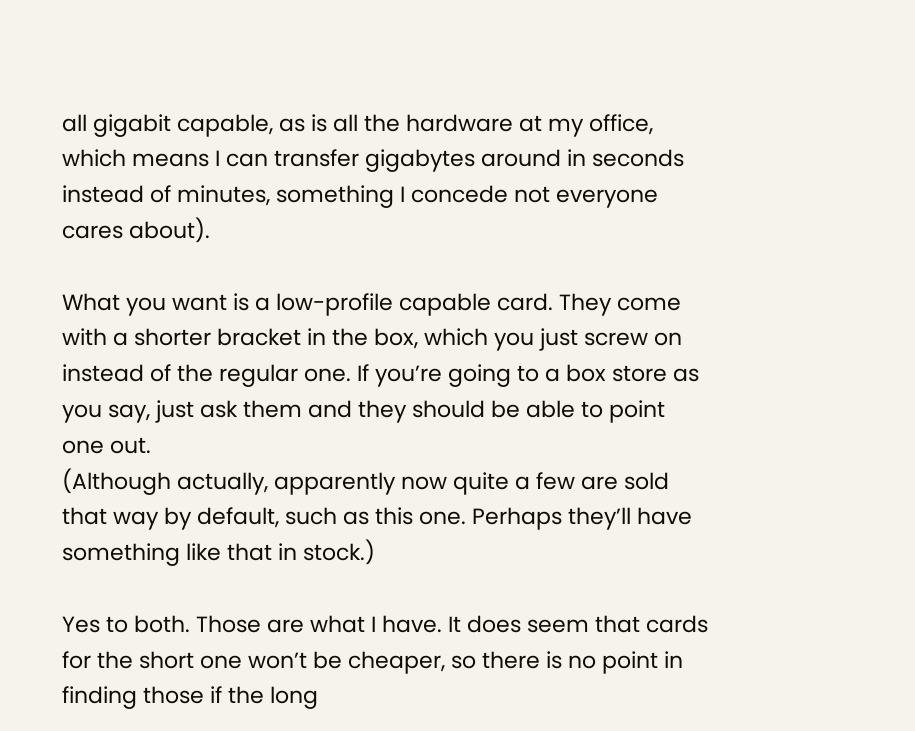all gigabit capable, as is all the hardware at my office, which means I can transfer gigabytes around in seconds instead of minutes, something I concede not everyone cares about).

What you want is a low-profile capable card. They come with a shorter bracket in the box, which you just screw on instead of the regular one. If you’re going to a box store as you say, just ask them and they should be able to point one out.
(Although actually, apparently now quite a few are sold that way by default, such as this one. Perhaps they’ll have something like that in stock.)

Yes to both. Those are what I have. It does seem that cards for the short one won’t be cheaper, so there is no point in finding those if the long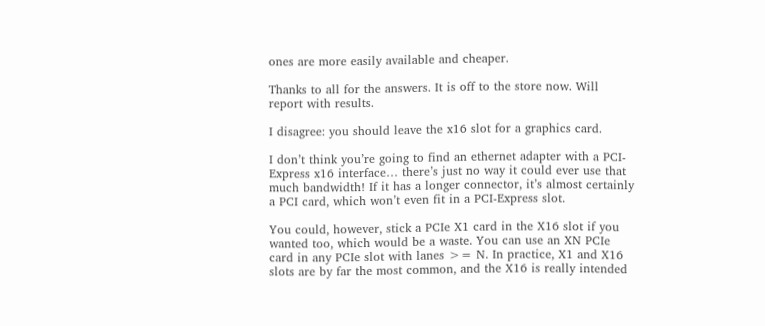ones are more easily available and cheaper.

Thanks to all for the answers. It is off to the store now. Will report with results.

I disagree: you should leave the x16 slot for a graphics card.

I don’t think you’re going to find an ethernet adapter with a PCI-Express x16 interface… there’s just no way it could ever use that much bandwidth! If it has a longer connector, it’s almost certainly a PCI card, which won’t even fit in a PCI-Express slot.

You could, however, stick a PCIe X1 card in the X16 slot if you wanted too, which would be a waste. You can use an XN PCIe card in any PCIe slot with lanes >= N. In practice, X1 and X16 slots are by far the most common, and the X16 is really intended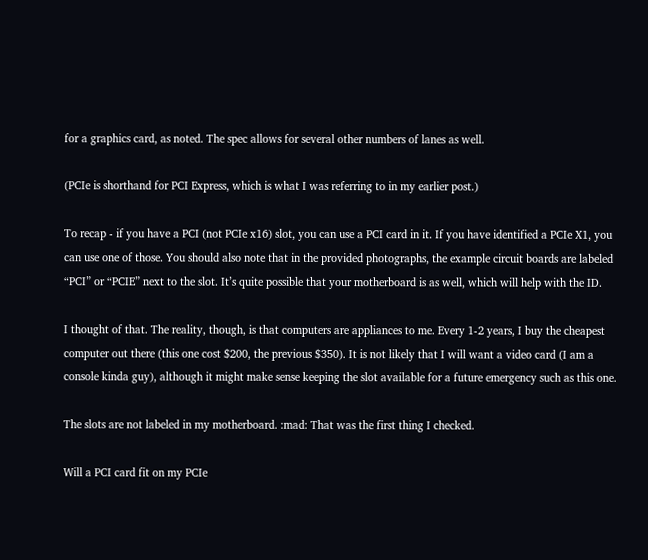for a graphics card, as noted. The spec allows for several other numbers of lanes as well.

(PCIe is shorthand for PCI Express, which is what I was referring to in my earlier post.)

To recap - if you have a PCI (not PCIe x16) slot, you can use a PCI card in it. If you have identified a PCIe X1, you can use one of those. You should also note that in the provided photographs, the example circuit boards are labeled “PCI” or “PCIE” next to the slot. It’s quite possible that your motherboard is as well, which will help with the ID.

I thought of that. The reality, though, is that computers are appliances to me. Every 1-2 years, I buy the cheapest computer out there (this one cost $200, the previous $350). It is not likely that I will want a video card (I am a console kinda guy), although it might make sense keeping the slot available for a future emergency such as this one.

The slots are not labeled in my motherboard. :mad: That was the first thing I checked.

Will a PCI card fit on my PCIe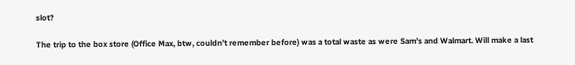slot?

The trip to the box store (Office Max, btw, couldn’t remember before) was a total waste as were Sam’s and Walmart. Will make a last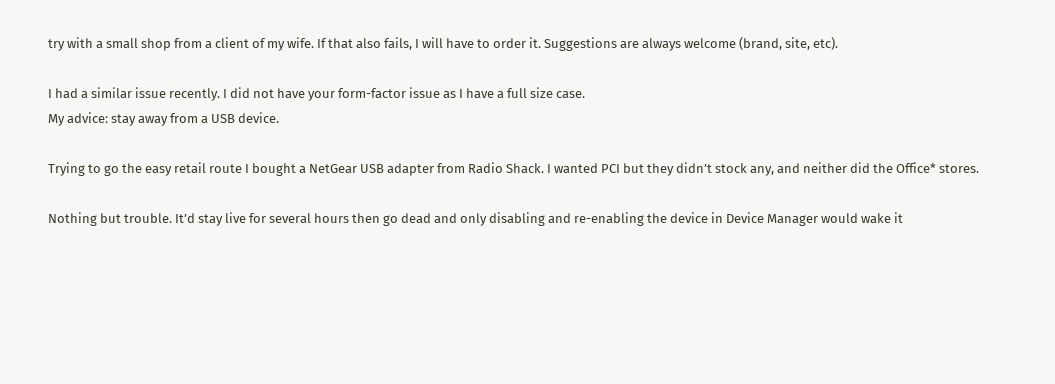try with a small shop from a client of my wife. If that also fails, I will have to order it. Suggestions are always welcome (brand, site, etc).

I had a similar issue recently. I did not have your form-factor issue as I have a full size case.
My advice: stay away from a USB device.

Trying to go the easy retail route I bought a NetGear USB adapter from Radio Shack. I wanted PCI but they didn’t stock any, and neither did the Office* stores.

Nothing but trouble. It’d stay live for several hours then go dead and only disabling and re-enabling the device in Device Manager would wake it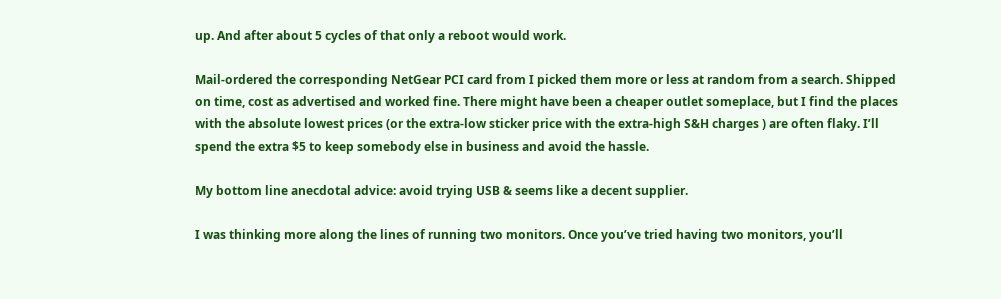up. And after about 5 cycles of that only a reboot would work.

Mail-ordered the corresponding NetGear PCI card from I picked them more or less at random from a search. Shipped on time, cost as advertised and worked fine. There might have been a cheaper outlet someplace, but I find the places with the absolute lowest prices (or the extra-low sticker price with the extra-high S&H charges ) are often flaky. I’ll spend the extra $5 to keep somebody else in business and avoid the hassle.

My bottom line anecdotal advice: avoid trying USB & seems like a decent supplier.

I was thinking more along the lines of running two monitors. Once you’ve tried having two monitors, you’ll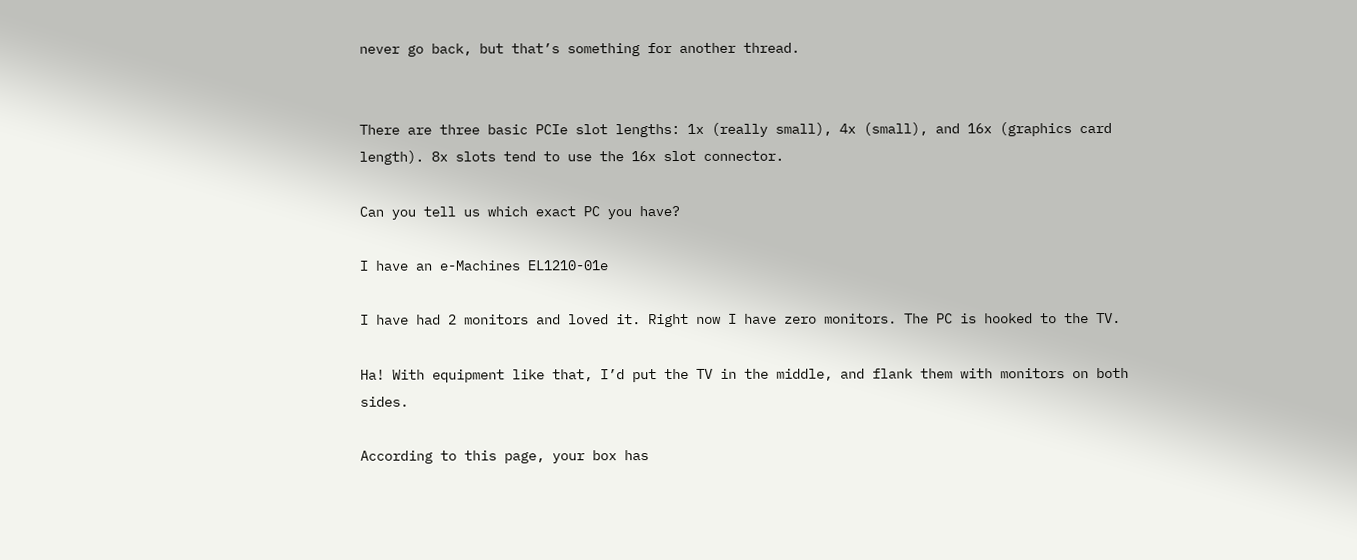never go back, but that’s something for another thread.


There are three basic PCIe slot lengths: 1x (really small), 4x (small), and 16x (graphics card length). 8x slots tend to use the 16x slot connector.

Can you tell us which exact PC you have?

I have an e-Machines EL1210-01e

I have had 2 monitors and loved it. Right now I have zero monitors. The PC is hooked to the TV.

Ha! With equipment like that, I’d put the TV in the middle, and flank them with monitors on both sides.

According to this page, your box has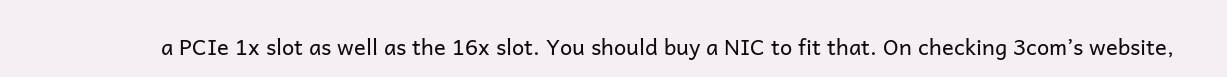a PCIe 1x slot as well as the 16x slot. You should buy a NIC to fit that. On checking 3com’s website,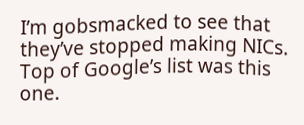I’m gobsmacked to see that they’ve stopped making NICs. Top of Google’s list was this one.